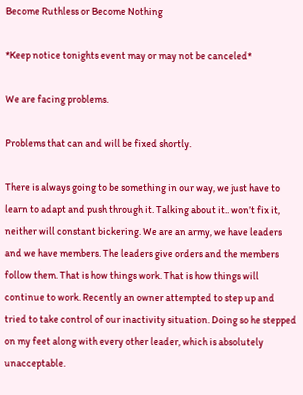Become Ruthless or Become Nothing

*Keep notice tonights event may or may not be canceled*

We are facing problems.

Problems that can and will be fixed shortly.

There is always going to be something in our way, we just have to learn to adapt and push through it. Talking about it.. won’t fix it, neither will constant bickering. We are an army, we have leaders and we have members. The leaders give orders and the members follow them. That is how things work. That is how things will continue to work. Recently an owner attempted to step up and tried to take control of our inactivity situation. Doing so he stepped on my feet along with every other leader, which is absolutely unacceptable.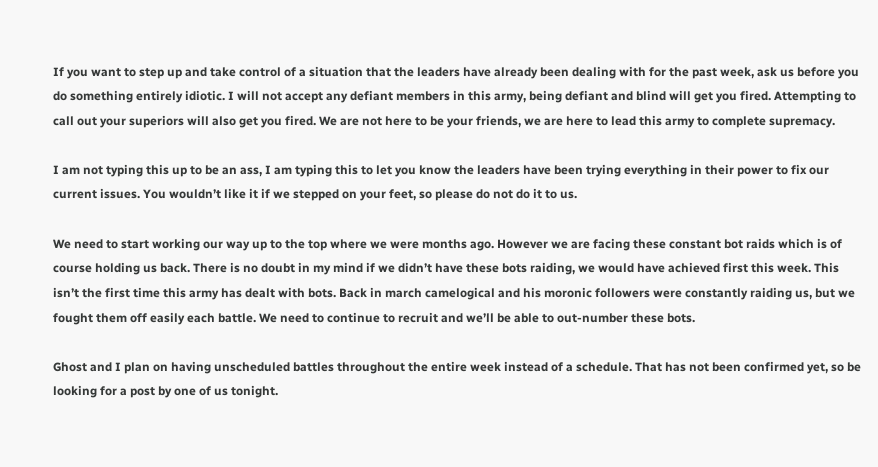If you want to step up and take control of a situation that the leaders have already been dealing with for the past week, ask us before you do something entirely idiotic. I will not accept any defiant members in this army, being defiant and blind will get you fired. Attempting to call out your superiors will also get you fired. We are not here to be your friends, we are here to lead this army to complete supremacy.

I am not typing this up to be an ass, I am typing this to let you know the leaders have been trying everything in their power to fix our current issues. You wouldn’t like it if we stepped on your feet, so please do not do it to us.

We need to start working our way up to the top where we were months ago. However we are facing these constant bot raids which is of course holding us back. There is no doubt in my mind if we didn’t have these bots raiding, we would have achieved first this week. This isn’t the first time this army has dealt with bots. Back in march camelogical and his moronic followers were constantly raiding us, but we fought them off easily each battle. We need to continue to recruit and we’ll be able to out-number these bots.

Ghost and I plan on having unscheduled battles throughout the entire week instead of a schedule. That has not been confirmed yet, so be looking for a post by one of us tonight.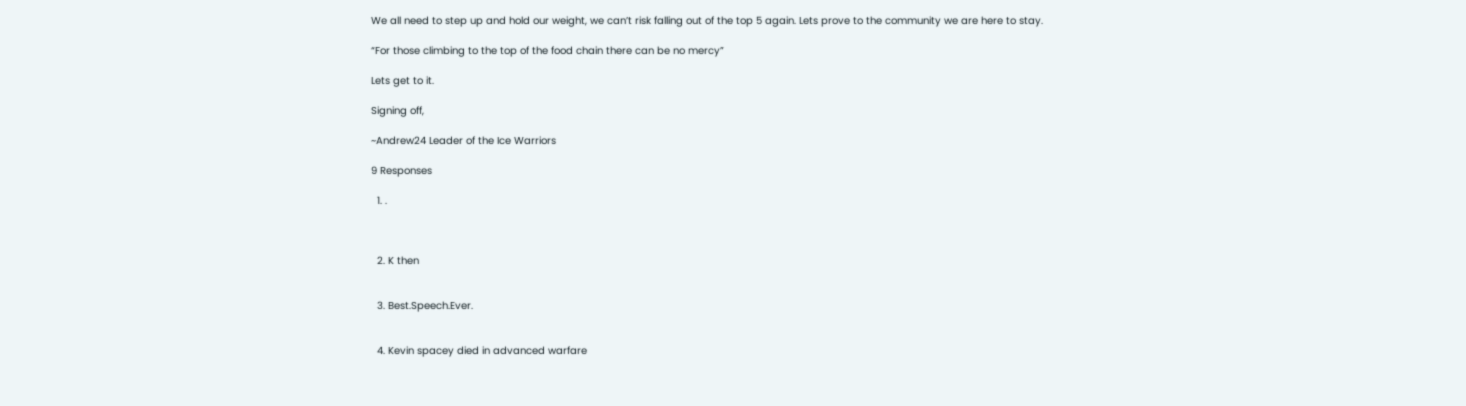We all need to step up and hold our weight, we can’t risk falling out of the top 5 again. Lets prove to the community we are here to stay.

“For those climbing to the top of the food chain there can be no mercy”

Lets get to it.

Signing off,

~Andrew24 Leader of the Ice Warriors

9 Responses

  1. .



  2. K then


  3. Best.Speech.Ever.


  4. Kevin spacey died in advanced warfare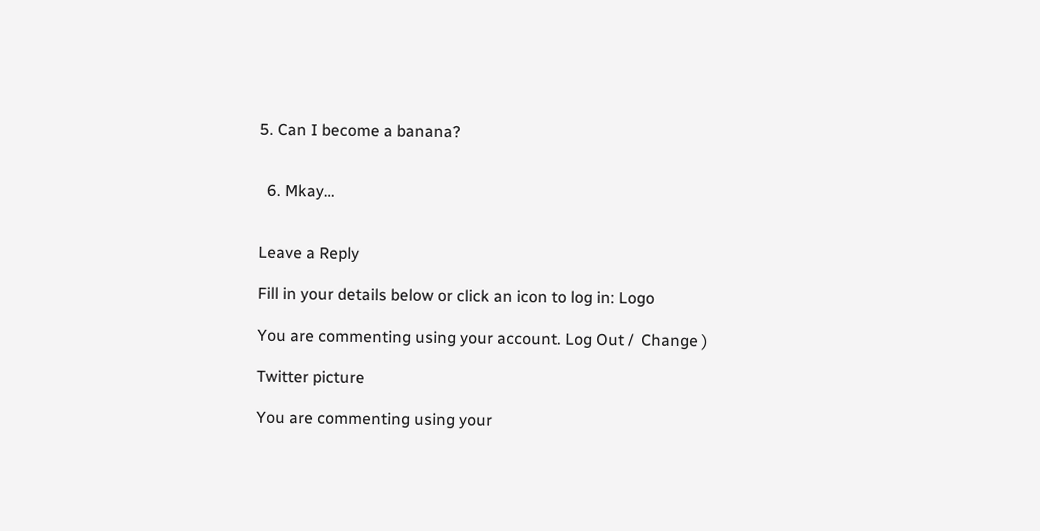5. Can I become a banana?


  6. Mkay…


Leave a Reply

Fill in your details below or click an icon to log in: Logo

You are commenting using your account. Log Out /  Change )

Twitter picture

You are commenting using your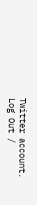Twitter account. Log Out /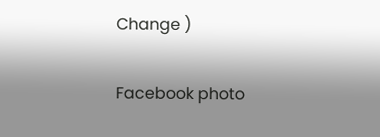Change )

Facebook photo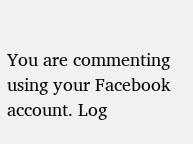You are commenting using your Facebook account. Log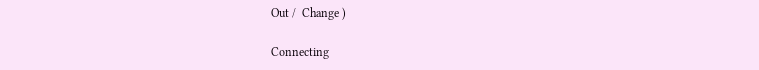Out /  Change )

Connecting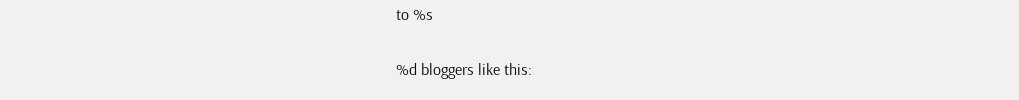to %s

%d bloggers like this: